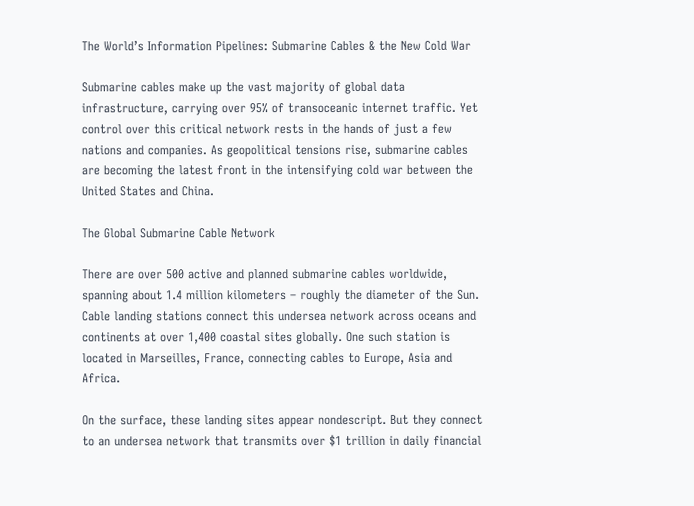The World’s Information Pipelines: Submarine Cables & the New Cold War

Submarine cables make up the vast majority of global data infrastructure, carrying over 95% of transoceanic internet traffic. Yet control over this critical network rests in the hands of just a few nations and companies. As geopolitical tensions rise, submarine cables are becoming the latest front in the intensifying cold war between the United States and China.

The Global Submarine Cable Network

There are over 500 active and planned submarine cables worldwide, spanning about 1.4 million kilometers – roughly the diameter of the Sun. Cable landing stations connect this undersea network across oceans and continents at over 1,400 coastal sites globally. One such station is located in Marseilles, France, connecting cables to Europe, Asia and Africa.

On the surface, these landing sites appear nondescript. But they connect to an undersea network that transmits over $1 trillion in daily financial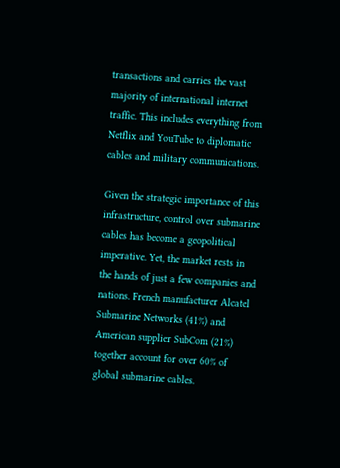transactions and carries the vast majority of international internet traffic. This includes everything from Netflix and YouTube to diplomatic cables and military communications.

Given the strategic importance of this infrastructure, control over submarine cables has become a geopolitical imperative. Yet, the market rests in the hands of just a few companies and nations. French manufacturer Alcatel Submarine Networks (41%) and American supplier SubCom (21%) together account for over 60% of global submarine cables.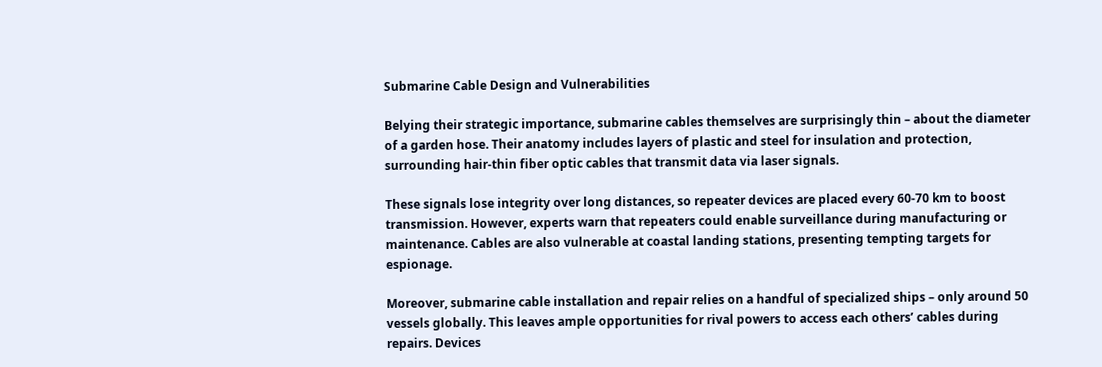Submarine Cable Design and Vulnerabilities

Belying their strategic importance, submarine cables themselves are surprisingly thin – about the diameter of a garden hose. Their anatomy includes layers of plastic and steel for insulation and protection, surrounding hair-thin fiber optic cables that transmit data via laser signals.

These signals lose integrity over long distances, so repeater devices are placed every 60-70 km to boost transmission. However, experts warn that repeaters could enable surveillance during manufacturing or maintenance. Cables are also vulnerable at coastal landing stations, presenting tempting targets for espionage.

Moreover, submarine cable installation and repair relies on a handful of specialized ships – only around 50 vessels globally. This leaves ample opportunities for rival powers to access each others’ cables during repairs. Devices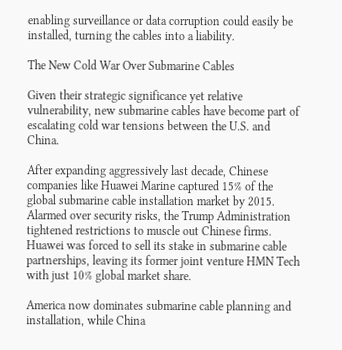enabling surveillance or data corruption could easily be installed, turning the cables into a liability.

The New Cold War Over Submarine Cables

Given their strategic significance yet relative vulnerability, new submarine cables have become part of escalating cold war tensions between the U.S. and China.

After expanding aggressively last decade, Chinese companies like Huawei Marine captured 15% of the global submarine cable installation market by 2015. Alarmed over security risks, the Trump Administration tightened restrictions to muscle out Chinese firms. Huawei was forced to sell its stake in submarine cable partnerships, leaving its former joint venture HMN Tech with just 10% global market share.

America now dominates submarine cable planning and installation, while China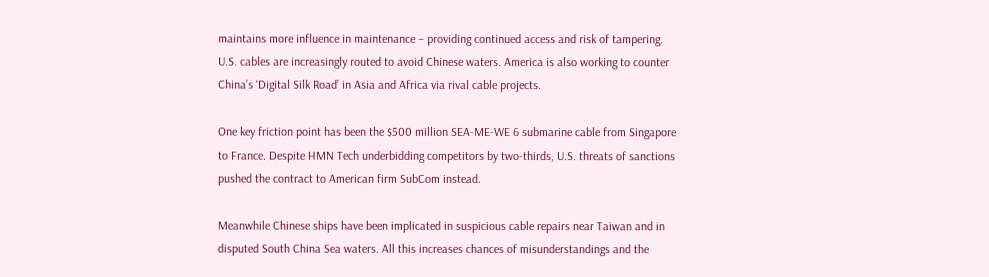maintains more influence in maintenance – providing continued access and risk of tampering. U.S. cables are increasingly routed to avoid Chinese waters. America is also working to counter China’s ‘Digital Silk Road’ in Asia and Africa via rival cable projects.

One key friction point has been the $500 million SEA-ME-WE 6 submarine cable from Singapore to France. Despite HMN Tech underbidding competitors by two-thirds, U.S. threats of sanctions pushed the contract to American firm SubCom instead.

Meanwhile Chinese ships have been implicated in suspicious cable repairs near Taiwan and in disputed South China Sea waters. All this increases chances of misunderstandings and the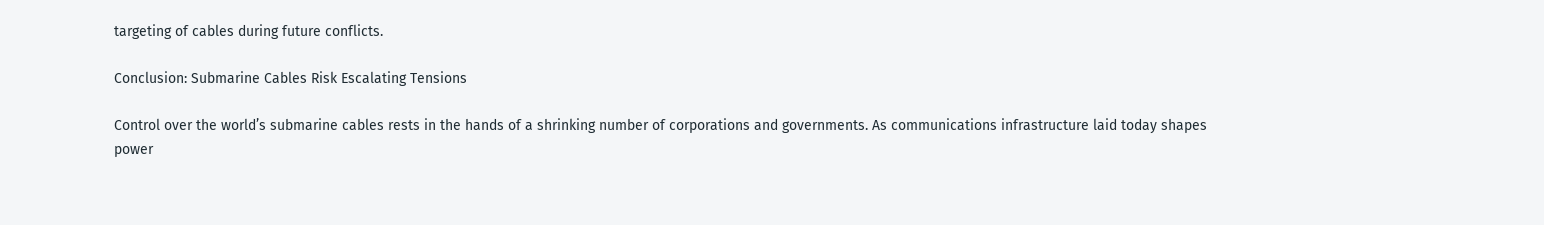targeting of cables during future conflicts.

Conclusion: Submarine Cables Risk Escalating Tensions

Control over the world’s submarine cables rests in the hands of a shrinking number of corporations and governments. As communications infrastructure laid today shapes power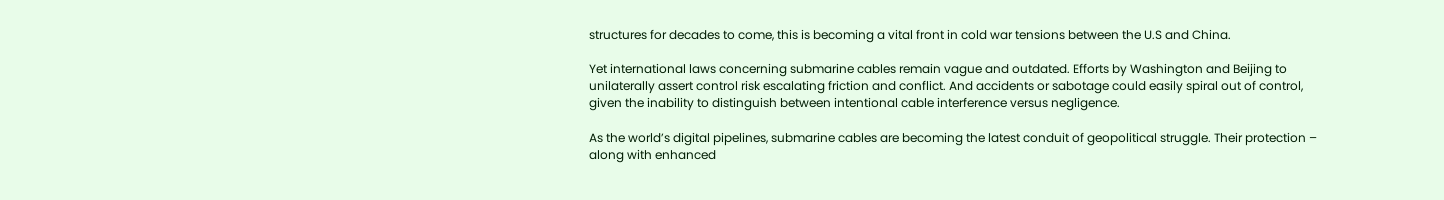structures for decades to come, this is becoming a vital front in cold war tensions between the U.S and China.

Yet international laws concerning submarine cables remain vague and outdated. Efforts by Washington and Beijing to unilaterally assert control risk escalating friction and conflict. And accidents or sabotage could easily spiral out of control, given the inability to distinguish between intentional cable interference versus negligence.

As the world’s digital pipelines, submarine cables are becoming the latest conduit of geopolitical struggle. Their protection – along with enhanced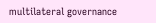multilateral governance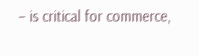– is critical for commerce,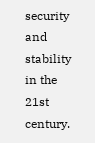security and stability in the 21st century.